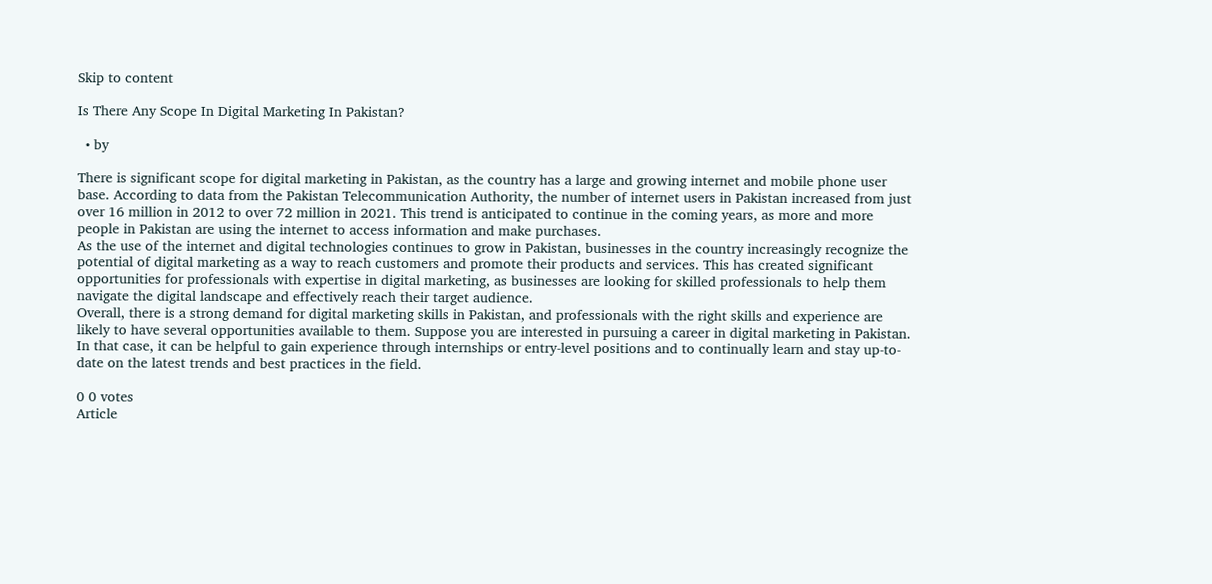Skip to content

Is There Any Scope In Digital Marketing In Pakistan?

  • by

There is significant scope for digital marketing in Pakistan, as the country has a large and growing internet and mobile phone user base. According to data from the Pakistan Telecommunication Authority, the number of internet users in Pakistan increased from just over 16 million in 2012 to over 72 million in 2021. This trend is anticipated to continue in the coming years, as more and more people in Pakistan are using the internet to access information and make purchases.
As the use of the internet and digital technologies continues to grow in Pakistan, businesses in the country increasingly recognize the potential of digital marketing as a way to reach customers and promote their products and services. This has created significant opportunities for professionals with expertise in digital marketing, as businesses are looking for skilled professionals to help them navigate the digital landscape and effectively reach their target audience.
Overall, there is a strong demand for digital marketing skills in Pakistan, and professionals with the right skills and experience are likely to have several opportunities available to them. Suppose you are interested in pursuing a career in digital marketing in Pakistan. In that case, it can be helpful to gain experience through internships or entry-level positions and to continually learn and stay up-to-date on the latest trends and best practices in the field.

0 0 votes
Article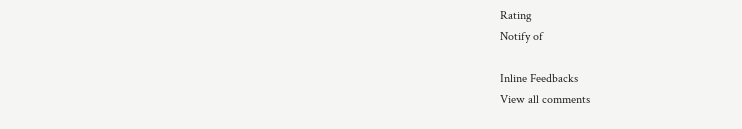Rating
Notify of

Inline Feedbacks
View all comments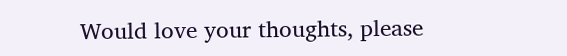Would love your thoughts, please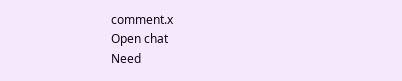comment.x
Open chat
Need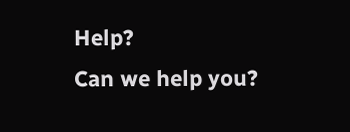Help?
Can we help you?